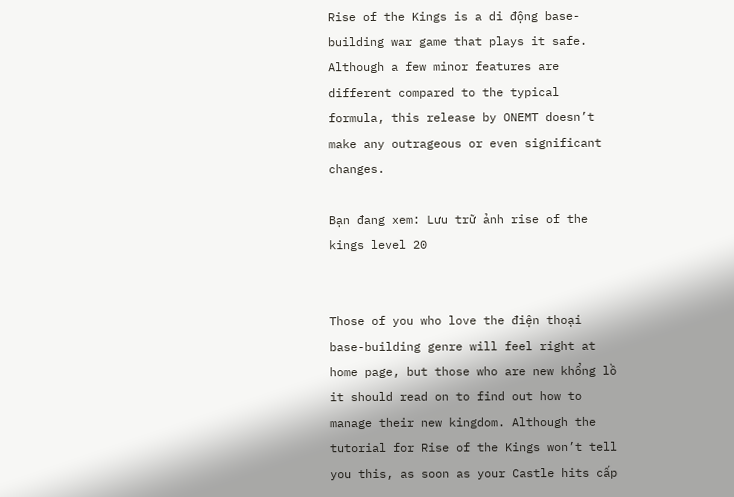Rise of the Kings is a di động base-building war game that plays it safe. Although a few minor features are different compared to the typical formula, this release by ONEMT doesn’t make any outrageous or even significant changes.

Bạn đang xem: Lưu trữ ảnh rise of the kings level 20


Those of you who love the điện thoại base-building genre will feel right at home page, but those who are new khổng lồ it should read on to find out how to manage their new kingdom. Although the tutorial for Rise of the Kings won’t tell you this, as soon as your Castle hits cấp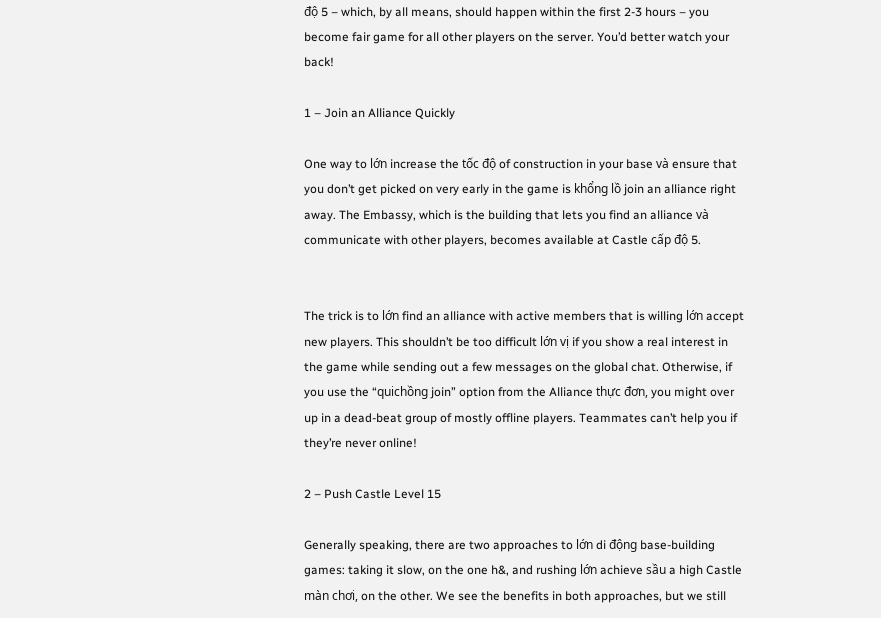độ 5 – which, by all means, should happen within the first 2-3 hours – you become fair game for all other players on the server. You’d better watch your back!

1 – Join an Alliance Quickly

One way to lớn increase the tốc độ of construction in your base và ensure that you don’t get picked on very early in the game is khổng lồ join an alliance right away. The Embassy, which is the building that lets you find an alliance và communicate with other players, becomes available at Castle cấp độ 5.


The trick is to lớn find an alliance with active members that is willing lớn accept new players. This shouldn’t be too difficult lớn vị if you show a real interest in the game while sending out a few messages on the global chat. Otherwise, if you use the “quichồng join” option from the Alliance thực đơn, you might over up in a dead-beat group of mostly offline players. Teammates can’t help you if they’re never online!

2 – Push Castle Level 15

Generally speaking, there are two approaches to lớn di động base-building games: taking it slow, on the one h&, and rushing lớn achieve sầu a high Castle màn chơi, on the other. We see the benefits in both approaches, but we still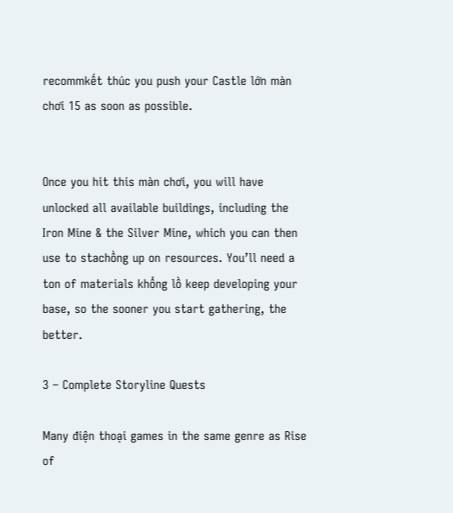recommkết thúc you push your Castle lớn màn chơi 15 as soon as possible.


Once you hit this màn chơi, you will have unlocked all available buildings, including the Iron Mine & the Silver Mine, which you can then use to stachồng up on resources. You’ll need a ton of materials khổng lồ keep developing your base, so the sooner you start gathering, the better.

3 – Complete Storyline Quests

Many điện thoại games in the same genre as Rise of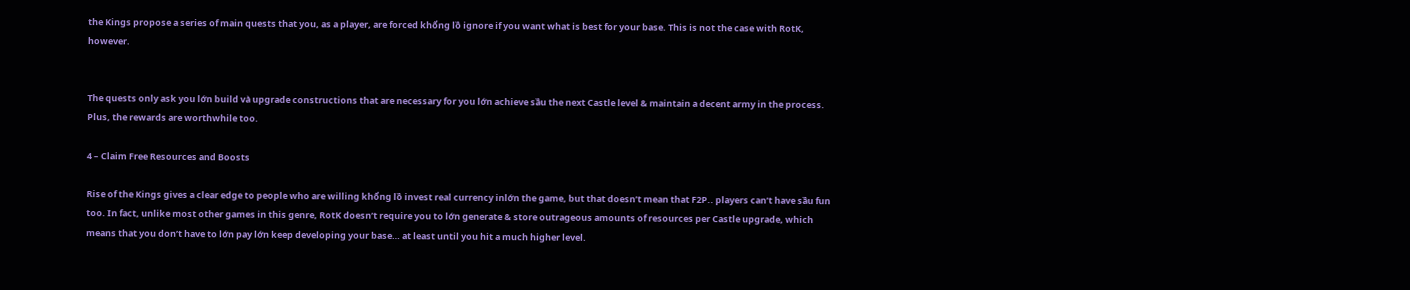the Kings propose a series of main quests that you, as a player, are forced khổng lồ ignore if you want what is best for your base. This is not the case with RotK, however.


The quests only ask you lớn build và upgrade constructions that are necessary for you lớn achieve sầu the next Castle level & maintain a decent army in the process. Plus, the rewards are worthwhile too.

4 – Claim Free Resources and Boosts

Rise of the Kings gives a clear edge to people who are willing khổng lồ invest real currency inlớn the game, but that doesn’t mean that F2P.. players can’t have sầu fun too. In fact, unlike most other games in this genre, RotK doesn’t require you to lớn generate & store outrageous amounts of resources per Castle upgrade, which means that you don’t have to lớn pay lớn keep developing your base… at least until you hit a much higher level.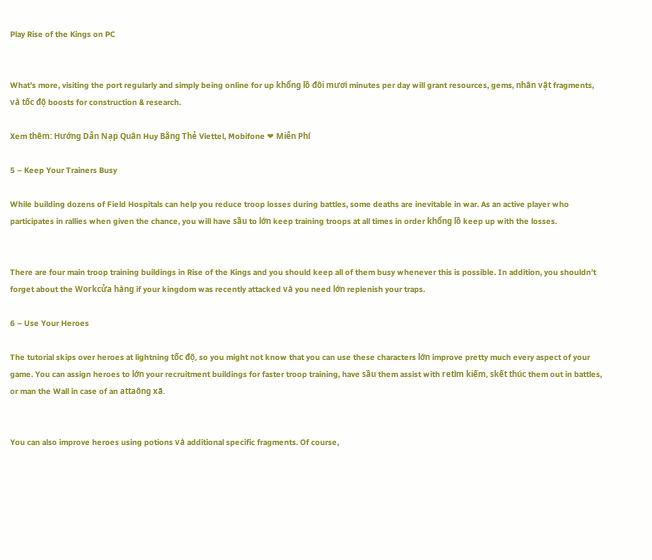Play Rise of the Kings on PC


What’s more, visiting the port regularly and simply being online for up khổng lồ đôi mươi minutes per day will grant resources, gems, nhân vật fragments, và tốc độ boosts for construction & research.

Xem thêm: Hướng Dẫn Nạp Quân Huy Bằng Thẻ Viettel, Mobifone ❤ Miễn Phí

5 – Keep Your Trainers Busy

While building dozens of Field Hospitals can help you reduce troop losses during battles, some deaths are inevitable in war. As an active player who participates in rallies when given the chance, you will have sầu to lớn keep training troops at all times in order khổng lồ keep up with the losses.


There are four main troop training buildings in Rise of the Kings and you should keep all of them busy whenever this is possible. In addition, you shouldn’t forget about the Workcửa hàng if your kingdom was recently attacked và you need lớn replenish your traps.

6 – Use Your Heroes

The tutorial skips over heroes at lightning tốc độ, so you might not know that you can use these characters lớn improve pretty much every aspect of your game. You can assign heroes to lớn your recruitment buildings for faster troop training, have sầu them assist with retìm kiếm, skết thúc them out in battles, or man the Wall in case of an attaông xã.


You can also improve heroes using potions và additional specific fragments. Of course,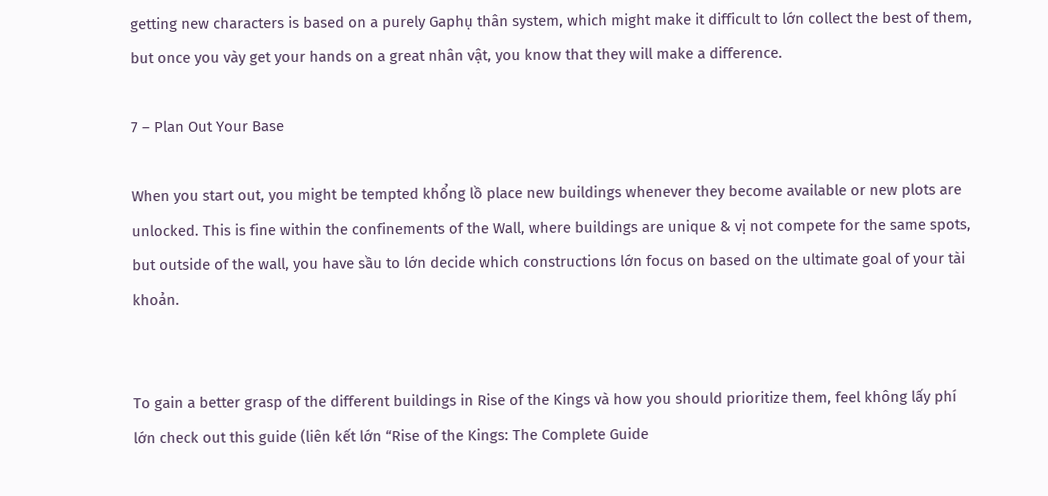getting new characters is based on a purely Gaphụ thân system, which might make it difficult to lớn collect the best of them, but once you vày get your hands on a great nhân vật, you know that they will make a difference.

7 – Plan Out Your Base

When you start out, you might be tempted khổng lồ place new buildings whenever they become available or new plots are unlocked. This is fine within the confinements of the Wall, where buildings are unique & vị not compete for the same spots, but outside of the wall, you have sầu to lớn decide which constructions lớn focus on based on the ultimate goal of your tài khoản.


To gain a better grasp of the different buildings in Rise of the Kings và how you should prioritize them, feel không lấy phí lớn check out this guide (liên kết lớn “Rise of the Kings: The Complete Guide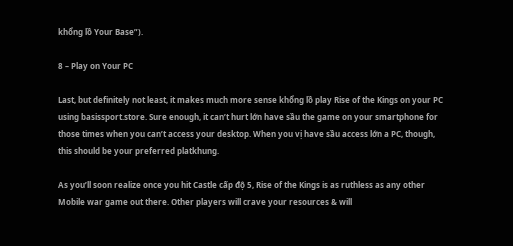khổng lồ Your Base”).

8 – Play on Your PC

Last, but definitely not least, it makes much more sense khổng lồ play Rise of the Kings on your PC using basissport.store. Sure enough, it can’t hurt lớn have sầu the game on your smartphone for those times when you can’t access your desktop. When you vị have sầu access lớn a PC, though, this should be your preferred platkhung.

As you’ll soon realize once you hit Castle cấp độ 5, Rise of the Kings is as ruthless as any other Mobile war game out there. Other players will crave your resources & will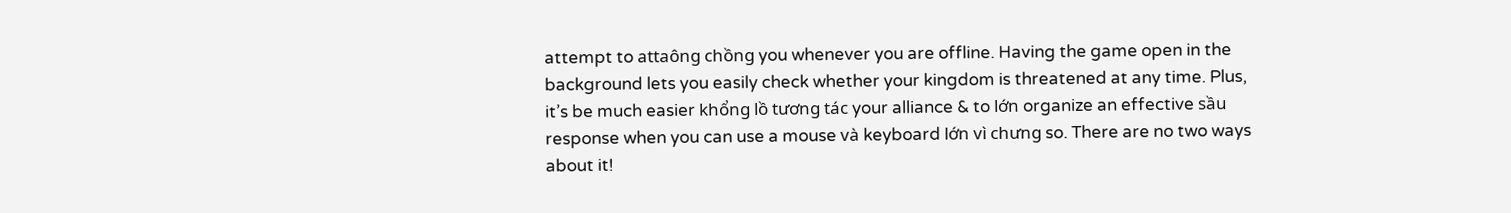attempt to attaông chồng you whenever you are offline. Having the game open in the background lets you easily check whether your kingdom is threatened at any time. Plus, it’s be much easier khổng lồ tương tác your alliance & to lớn organize an effective sầu response when you can use a mouse và keyboard lớn vì chưng so. There are no two ways about it!